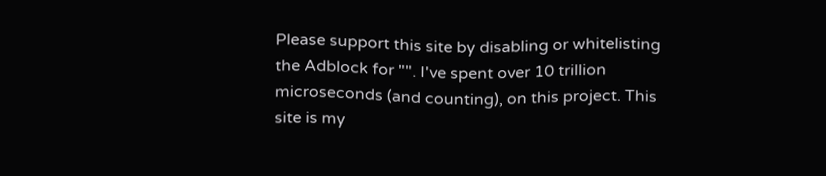Please support this site by disabling or whitelisting the Adblock for "". I've spent over 10 trillion microseconds (and counting), on this project. This site is my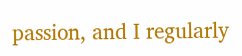passion, and I regularly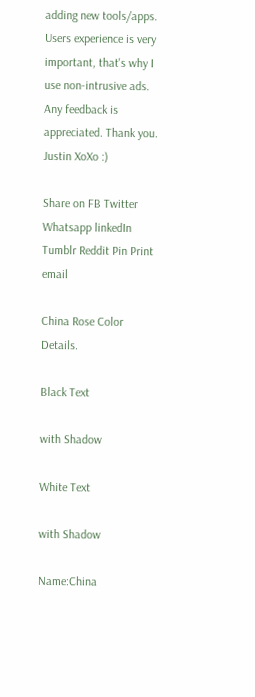adding new tools/apps. Users experience is very important, that's why I use non-intrusive ads. Any feedback is appreciated. Thank you. Justin XoXo :)

Share on FB Twitter Whatsapp linkedIn Tumblr Reddit Pin Print email

China Rose Color Details.

Black Text

with Shadow

White Text

with Shadow

Name:China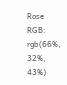Rose
RGB: rgb(66%, 32%, 43%)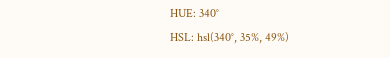HUE: 340°
HSL: hsl(340°, 35%, 49%)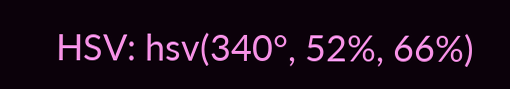HSV: hsv(340°, 52%, 66%)